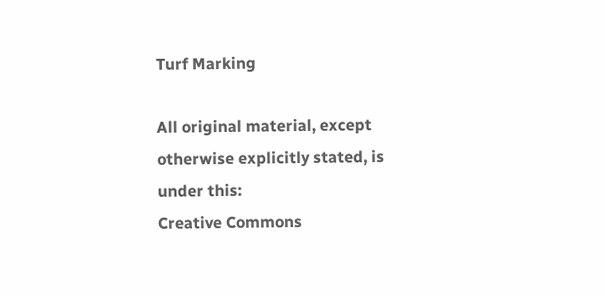Turf Marking

All original material, except otherwise explicitly stated, is under this:
Creative Commons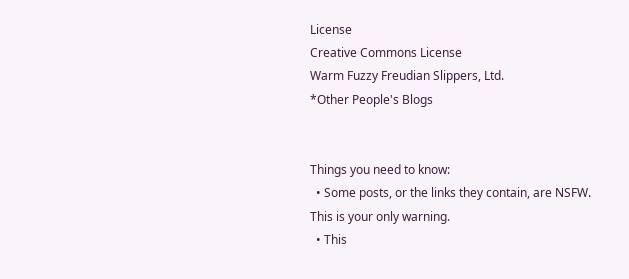License
Creative Commons License
Warm Fuzzy Freudian Slippers, Ltd.
*Other People's Blogs


Things you need to know:
  • Some posts, or the links they contain, are NSFW. This is your only warning.
  • This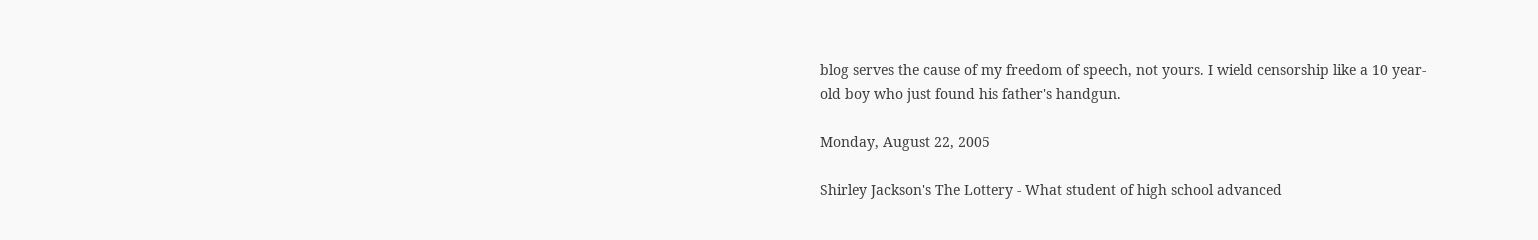blog serves the cause of my freedom of speech, not yours. I wield censorship like a 10 year-old boy who just found his father's handgun.

Monday, August 22, 2005

Shirley Jackson's The Lottery - What student of high school advanced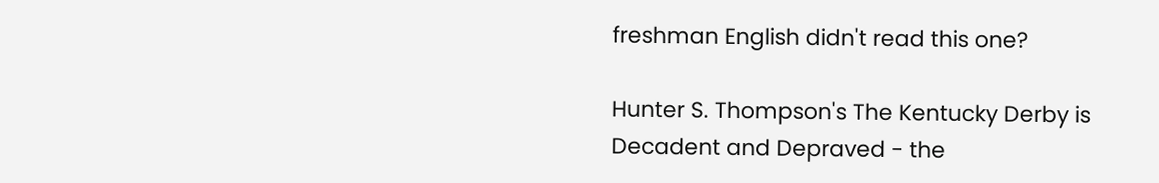freshman English didn't read this one?

Hunter S. Thompson's The Kentucky Derby is Decadent and Depraved - the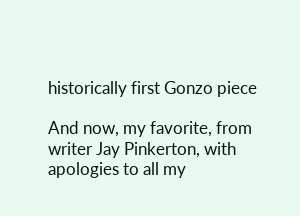historically first Gonzo piece

And now, my favorite, from writer Jay Pinkerton, with apologies to all my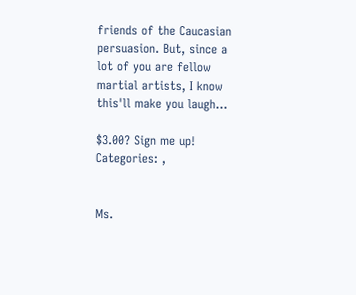friends of the Caucasian persuasion. But, since a lot of you are fellow martial artists, I know this'll make you laugh...

$3.00? Sign me up!
Categories: ,


Ms.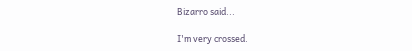Bizarro said...

I'm very crossed.